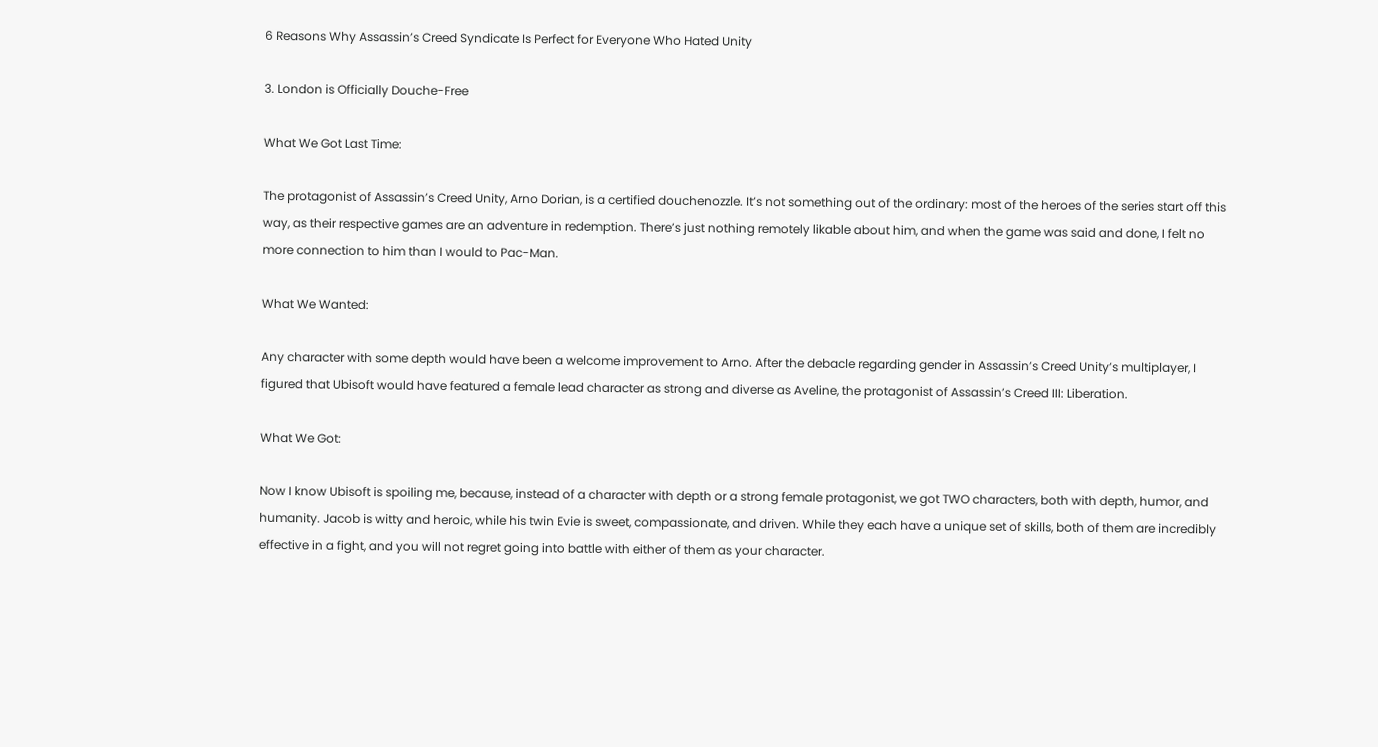6 Reasons Why Assassin’s Creed Syndicate Is Perfect for Everyone Who Hated Unity

3. London is Officially Douche-Free

What We Got Last Time:

The protagonist of Assassin’s Creed Unity, Arno Dorian, is a certified douchenozzle. It’s not something out of the ordinary: most of the heroes of the series start off this way, as their respective games are an adventure in redemption. There’s just nothing remotely likable about him, and when the game was said and done, I felt no more connection to him than I would to Pac-Man.

What We Wanted:

Any character with some depth would have been a welcome improvement to Arno. After the debacle regarding gender in Assassin’s Creed Unity’s multiplayer, I figured that Ubisoft would have featured a female lead character as strong and diverse as Aveline, the protagonist of Assassin’s Creed III: Liberation.

What We Got:

Now I know Ubisoft is spoiling me, because, instead of a character with depth or a strong female protagonist, we got TWO characters, both with depth, humor, and humanity. Jacob is witty and heroic, while his twin Evie is sweet, compassionate, and driven. While they each have a unique set of skills, both of them are incredibly effective in a fight, and you will not regret going into battle with either of them as your character.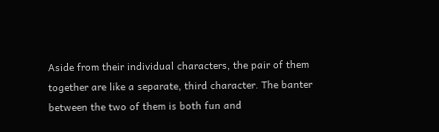Aside from their individual characters, the pair of them together are like a separate, third character. The banter between the two of them is both fun and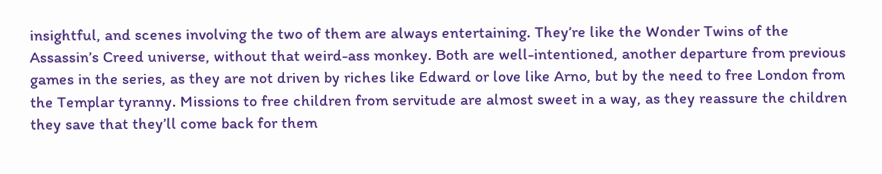insightful, and scenes involving the two of them are always entertaining. They’re like the Wonder Twins of the Assassin’s Creed universe, without that weird-ass monkey. Both are well-intentioned, another departure from previous games in the series, as they are not driven by riches like Edward or love like Arno, but by the need to free London from the Templar tyranny. Missions to free children from servitude are almost sweet in a way, as they reassure the children they save that they’ll come back for them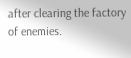after clearing the factory of enemies.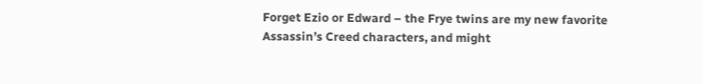Forget Ezio or Edward – the Frye twins are my new favorite Assassin’s Creed characters, and might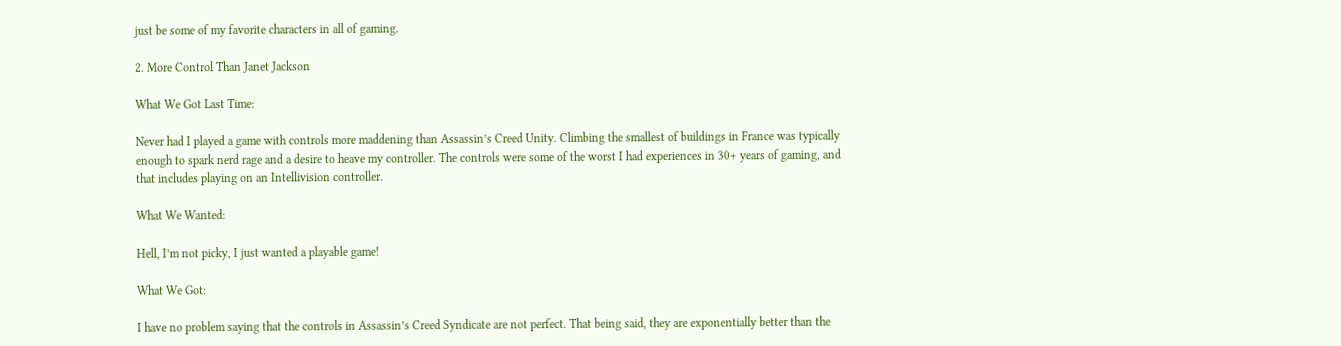just be some of my favorite characters in all of gaming.

2. More Control Than Janet Jackson

What We Got Last Time:

Never had I played a game with controls more maddening than Assassin’s Creed Unity. Climbing the smallest of buildings in France was typically enough to spark nerd rage and a desire to heave my controller. The controls were some of the worst I had experiences in 30+ years of gaming, and that includes playing on an Intellivision controller.

What We Wanted:

Hell, I’m not picky, I just wanted a playable game!

What We Got:

I have no problem saying that the controls in Assassin’s Creed Syndicate are not perfect. That being said, they are exponentially better than the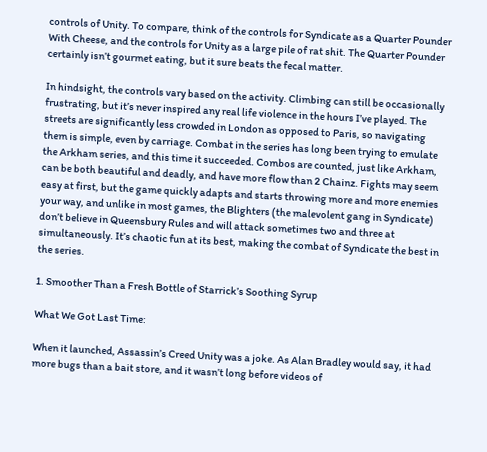controls of Unity. To compare, think of the controls for Syndicate as a Quarter Pounder With Cheese, and the controls for Unity as a large pile of rat shit. The Quarter Pounder certainly isn’t gourmet eating, but it sure beats the fecal matter.

In hindsight, the controls vary based on the activity. Climbing can still be occasionally frustrating, but it’s never inspired any real life violence in the hours I’ve played. The streets are significantly less crowded in London as opposed to Paris, so navigating them is simple, even by carriage. Combat in the series has long been trying to emulate the Arkham series, and this time it succeeded. Combos are counted, just like Arkham, can be both beautiful and deadly, and have more flow than 2 Chainz. Fights may seem easy at first, but the game quickly adapts and starts throwing more and more enemies your way, and unlike in most games, the Blighters (the malevolent gang in Syndicate) don’t believe in Queensbury Rules and will attack sometimes two and three at simultaneously. It’s chaotic fun at its best, making the combat of Syndicate the best in the series.

1. Smoother Than a Fresh Bottle of Starrick’s Soothing Syrup

What We Got Last Time:

When it launched, Assassin’s Creed Unity was a joke. As Alan Bradley would say, it had more bugs than a bait store, and it wasn’t long before videos of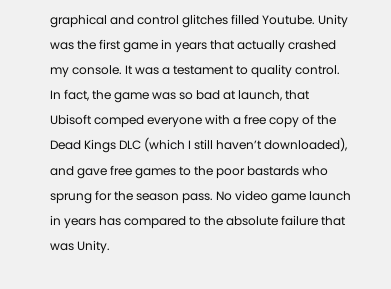graphical and control glitches filled Youtube. Unity was the first game in years that actually crashed my console. It was a testament to quality control. In fact, the game was so bad at launch, that Ubisoft comped everyone with a free copy of the Dead Kings DLC (which I still haven’t downloaded), and gave free games to the poor bastards who sprung for the season pass. No video game launch in years has compared to the absolute failure that was Unity.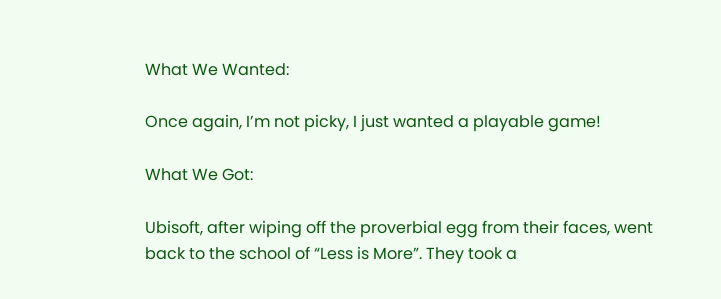What We Wanted:

Once again, I’m not picky, I just wanted a playable game!

What We Got:

Ubisoft, after wiping off the proverbial egg from their faces, went back to the school of “Less is More”. They took a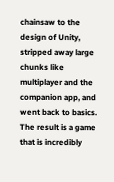chainsaw to the design of Unity, stripped away large chunks like multiplayer and the companion app, and went back to basics. The result is a game that is incredibly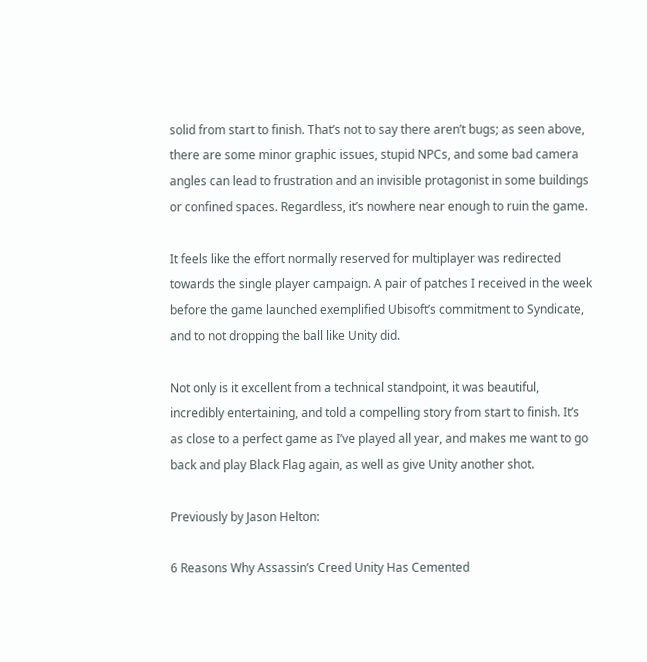solid from start to finish. That’s not to say there aren’t bugs; as seen above, there are some minor graphic issues, stupid NPCs, and some bad camera angles can lead to frustration and an invisible protagonist in some buildings or confined spaces. Regardless, it’s nowhere near enough to ruin the game.

It feels like the effort normally reserved for multiplayer was redirected towards the single player campaign. A pair of patches I received in the week before the game launched exemplified Ubisoft’s commitment to Syndicate, and to not dropping the ball like Unity did.

Not only is it excellent from a technical standpoint, it was beautiful, incredibly entertaining, and told a compelling story from start to finish. It’s as close to a perfect game as I’ve played all year, and makes me want to go back and play Black Flag again, as well as give Unity another shot.

Previously by Jason Helton:

6 Reasons Why Assassin’s Creed Unity Has Cemented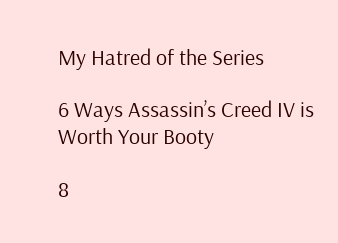My Hatred of the Series

6 Ways Assassin’s Creed IV is Worth Your Booty

8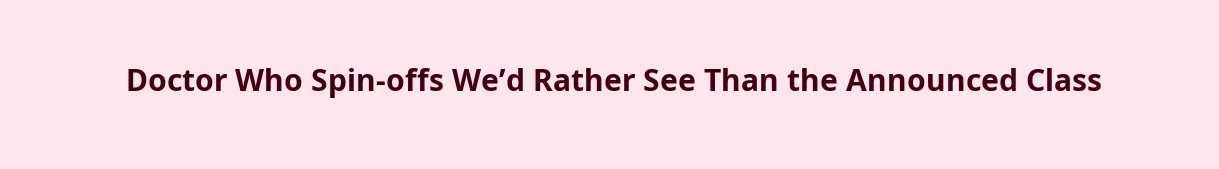Doctor Who Spin-offs We’d Rather See Than the Announced Class